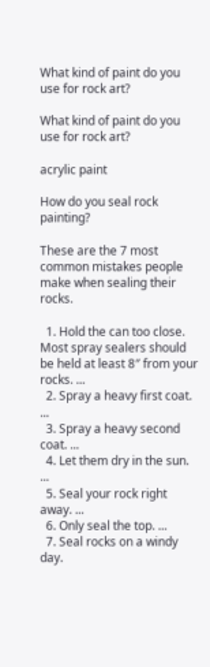What kind of paint do you use for rock art?

What kind of paint do you use for rock art?

acrylic paint

How do you seal rock painting?

These are the 7 most common mistakes people make when sealing their rocks.

  1. Hold the can too close. Most spray sealers should be held at least 8″ from your rocks. ...
  2. Spray a heavy first coat. ...
  3. Spray a heavy second coat. ...
  4. Let them dry in the sun. ...
  5. Seal your rock right away. ...
  6. Only seal the top. ...
  7. Seal rocks on a windy day.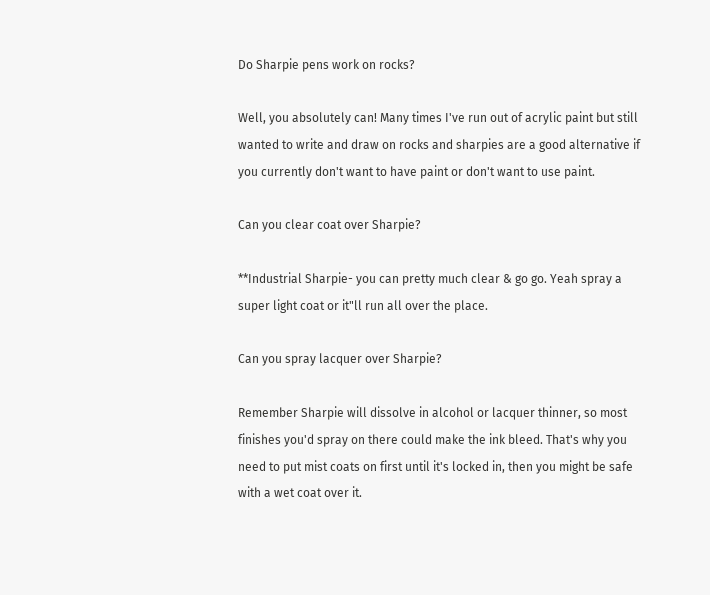Do Sharpie pens work on rocks?

Well, you absolutely can! Many times I've run out of acrylic paint but still wanted to write and draw on rocks and sharpies are a good alternative if you currently don't want to have paint or don't want to use paint.

Can you clear coat over Sharpie?

**Industrial Sharpie- you can pretty much clear & go go. Yeah spray a super light coat or it"ll run all over the place.

Can you spray lacquer over Sharpie?

Remember Sharpie will dissolve in alcohol or lacquer thinner, so most finishes you'd spray on there could make the ink bleed. That's why you need to put mist coats on first until it's locked in, then you might be safe with a wet coat over it.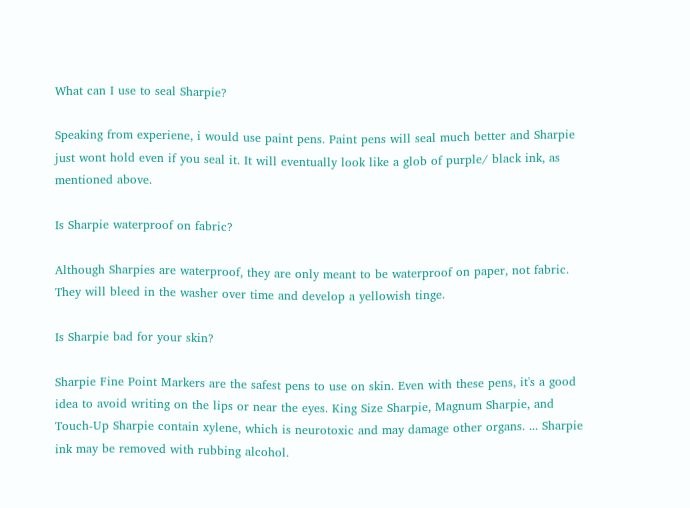What can I use to seal Sharpie?

Speaking from experiene, i would use paint pens. Paint pens will seal much better and Sharpie just wont hold even if you seal it. It will eventually look like a glob of purple/ black ink, as mentioned above.

Is Sharpie waterproof on fabric?

Although Sharpies are waterproof, they are only meant to be waterproof on paper, not fabric. They will bleed in the washer over time and develop a yellowish tinge.

Is Sharpie bad for your skin?

Sharpie Fine Point Markers are the safest pens to use on skin. Even with these pens, it's a good idea to avoid writing on the lips or near the eyes. King Size Sharpie, Magnum Sharpie, and Touch-Up Sharpie contain xylene, which is neurotoxic and may damage other organs. ... Sharpie ink may be removed with rubbing alcohol.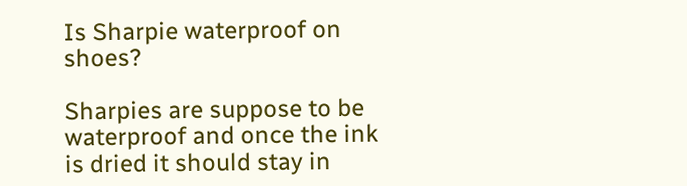Is Sharpie waterproof on shoes?

Sharpies are suppose to be waterproof and once the ink is dried it should stay in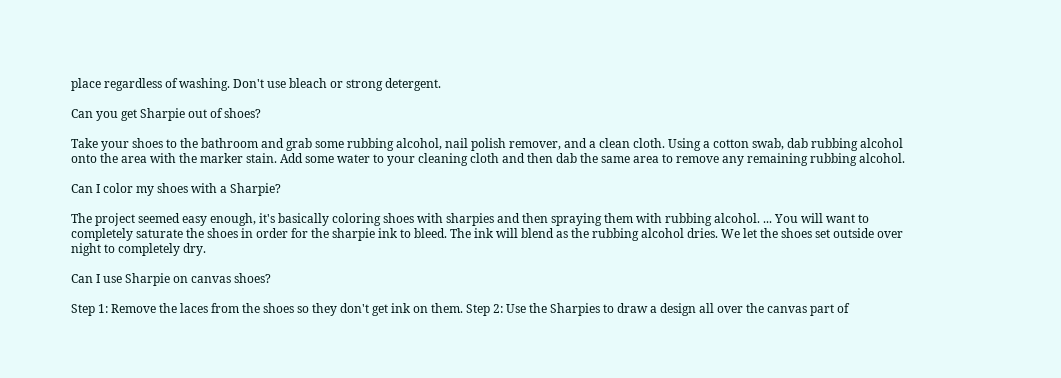place regardless of washing. Don't use bleach or strong detergent.

Can you get Sharpie out of shoes?

Take your shoes to the bathroom and grab some rubbing alcohol, nail polish remover, and a clean cloth. Using a cotton swab, dab rubbing alcohol onto the area with the marker stain. Add some water to your cleaning cloth and then dab the same area to remove any remaining rubbing alcohol.

Can I color my shoes with a Sharpie?

The project seemed easy enough, it's basically coloring shoes with sharpies and then spraying them with rubbing alcohol. ... You will want to completely saturate the shoes in order for the sharpie ink to bleed. The ink will blend as the rubbing alcohol dries. We let the shoes set outside over night to completely dry.

Can I use Sharpie on canvas shoes?

Step 1: Remove the laces from the shoes so they don't get ink on them. Step 2: Use the Sharpies to draw a design all over the canvas part of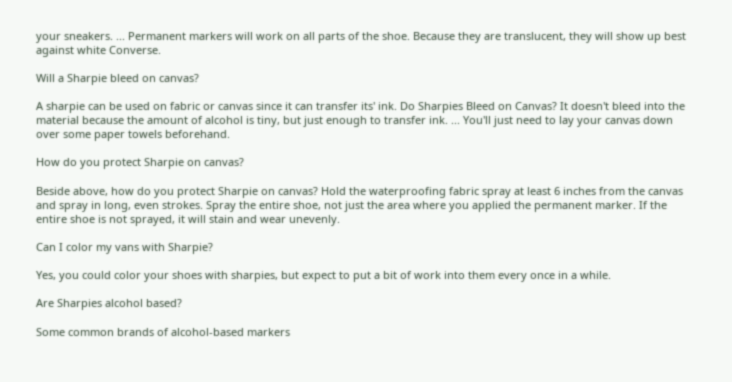your sneakers. ... Permanent markers will work on all parts of the shoe. Because they are translucent, they will show up best against white Converse.

Will a Sharpie bleed on canvas?

A sharpie can be used on fabric or canvas since it can transfer its' ink. Do Sharpies Bleed on Canvas? It doesn't bleed into the material because the amount of alcohol is tiny, but just enough to transfer ink. ... You'll just need to lay your canvas down over some paper towels beforehand.

How do you protect Sharpie on canvas?

Beside above, how do you protect Sharpie on canvas? Hold the waterproofing fabric spray at least 6 inches from the canvas and spray in long, even strokes. Spray the entire shoe, not just the area where you applied the permanent marker. If the entire shoe is not sprayed, it will stain and wear unevenly.

Can I color my vans with Sharpie?

Yes, you could color your shoes with sharpies, but expect to put a bit of work into them every once in a while.

Are Sharpies alcohol based?

Some common brands of alcohol-based markers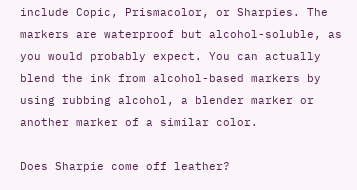include Copic, Prismacolor, or Sharpies. The markers are waterproof but alcohol-soluble, as you would probably expect. You can actually blend the ink from alcohol-based markers by using rubbing alcohol, a blender marker or another marker of a similar color.

Does Sharpie come off leather?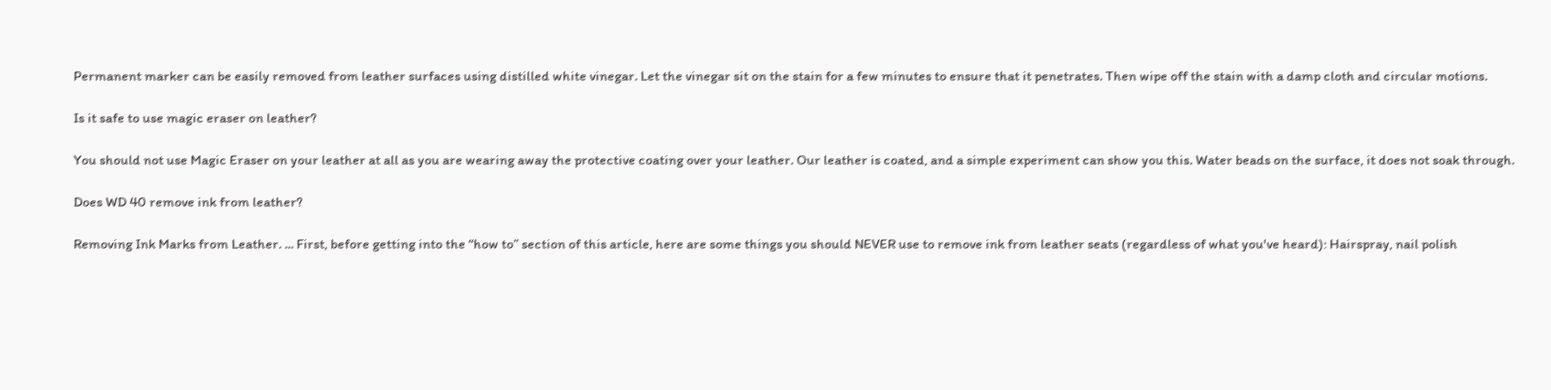Permanent marker can be easily removed from leather surfaces using distilled white vinegar. Let the vinegar sit on the stain for a few minutes to ensure that it penetrates. Then wipe off the stain with a damp cloth and circular motions.

Is it safe to use magic eraser on leather?

You should not use Magic Eraser on your leather at all as you are wearing away the protective coating over your leather. Our leather is coated, and a simple experiment can show you this. Water beads on the surface, it does not soak through.

Does WD 40 remove ink from leather?

Removing Ink Marks from Leather. ... First, before getting into the “how to” section of this article, here are some things you should NEVER use to remove ink from leather seats (regardless of what you've heard): Hairspray, nail polish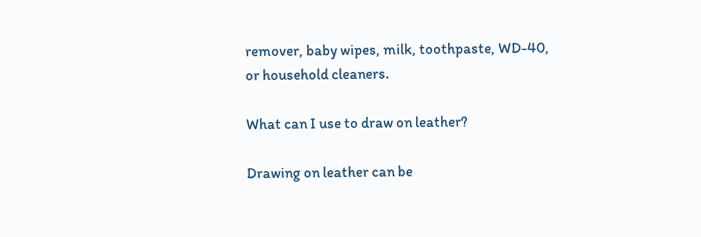remover, baby wipes, milk, toothpaste, WD-40, or household cleaners.

What can I use to draw on leather?

Drawing on leather can be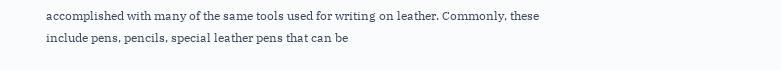accomplished with many of the same tools used for writing on leather. Commonly, these include pens, pencils, special leather pens that can be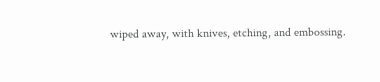wiped away, with knives, etching, and embossing.